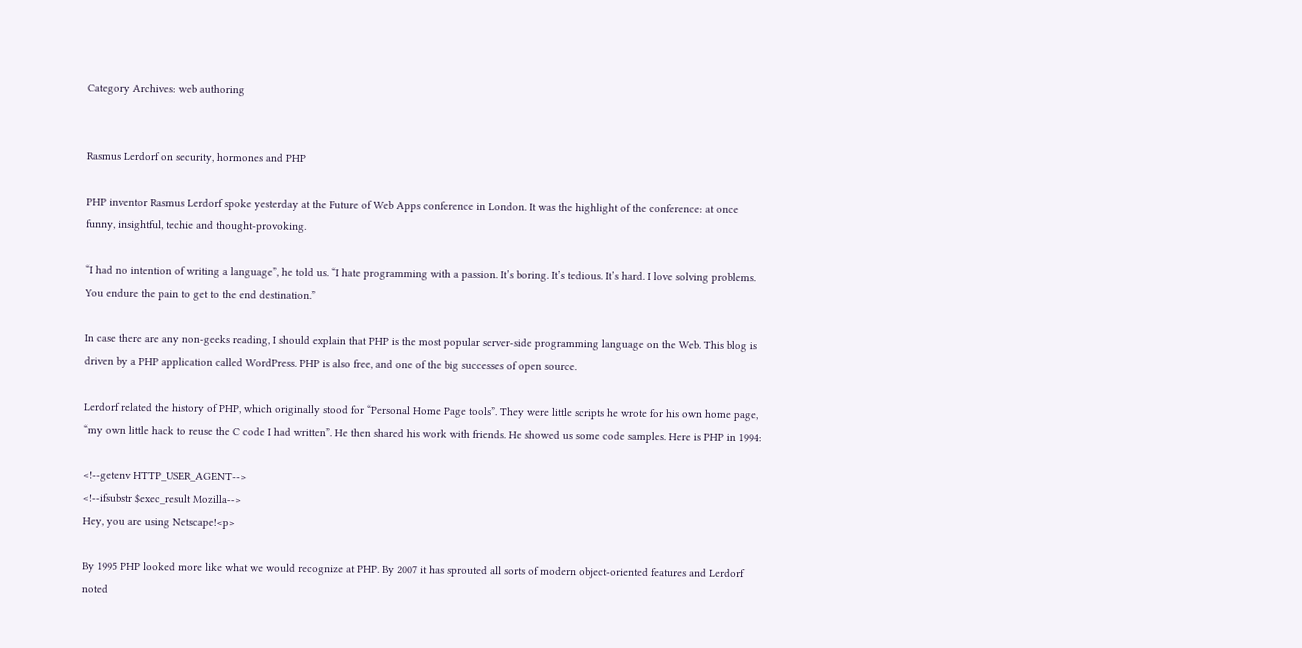Category Archives: web authoring


Rasmus Lerdorf on security, hormones and PHP

PHP inventor Rasmus Lerdorf spoke yesterday at the Future of Web Apps conference in London. It was the highlight of the conference: at once funny, insightful, techie and thought-provoking.

“I had no intention of writing a language”, he told us. “I hate programming with a passion. It’s boring. It’s tedious. It’s hard. I love solving problems. You endure the pain to get to the end destination.”

In case there are any non-geeks reading, I should explain that PHP is the most popular server-side programming language on the Web. This blog is driven by a PHP application called WordPress. PHP is also free, and one of the big successes of open source.

Lerdorf related the history of PHP, which originally stood for “Personal Home Page tools”. They were little scripts he wrote for his own home page, “my own little hack to reuse the C code I had written”. He then shared his work with friends. He showed us some code samples. Here is PHP in 1994:

<!--getenv HTTP_USER_AGENT-->
<!--ifsubstr $exec_result Mozilla-->
Hey, you are using Netscape!<p>

By 1995 PHP looked more like what we would recognize at PHP. By 2007 it has sprouted all sorts of modern object-oriented features and Lerdorf noted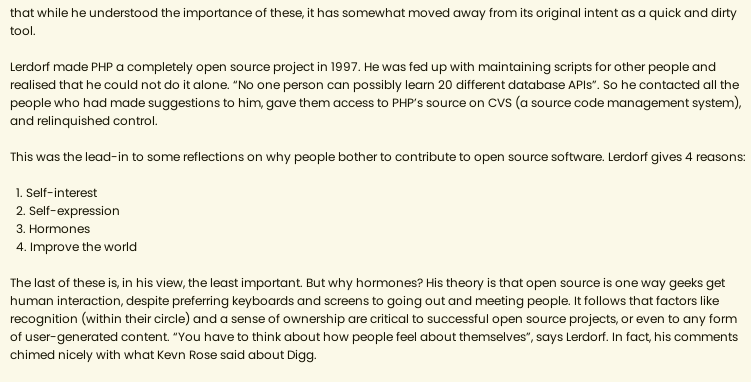that while he understood the importance of these, it has somewhat moved away from its original intent as a quick and dirty tool.

Lerdorf made PHP a completely open source project in 1997. He was fed up with maintaining scripts for other people and realised that he could not do it alone. “No one person can possibly learn 20 different database APIs”. So he contacted all the people who had made suggestions to him, gave them access to PHP’s source on CVS (a source code management system), and relinquished control.

This was the lead-in to some reflections on why people bother to contribute to open source software. Lerdorf gives 4 reasons:

  1. Self-interest
  2. Self-expression
  3. Hormones
  4. Improve the world

The last of these is, in his view, the least important. But why hormones? His theory is that open source is one way geeks get human interaction, despite preferring keyboards and screens to going out and meeting people. It follows that factors like recognition (within their circle) and a sense of ownership are critical to successful open source projects, or even to any form of user-generated content. “You have to think about how people feel about themselves”, says Lerdorf. In fact, his comments chimed nicely with what Kevn Rose said about Digg.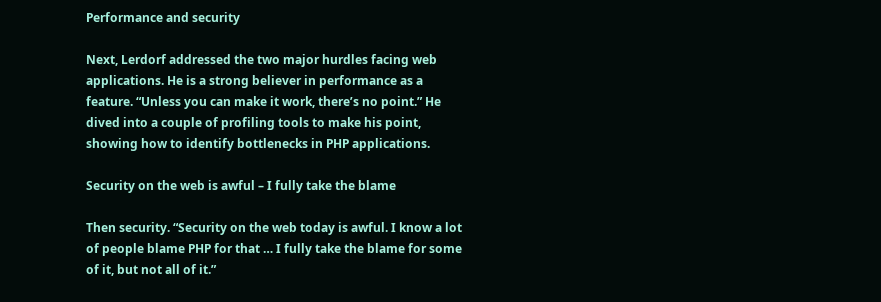Performance and security

Next, Lerdorf addressed the two major hurdles facing web applications. He is a strong believer in performance as a feature. “Unless you can make it work, there’s no point.” He dived into a couple of profiling tools to make his point, showing how to identify bottlenecks in PHP applications.

Security on the web is awful – I fully take the blame

Then security. “Security on the web today is awful. I know a lot of people blame PHP for that … I fully take the blame for some of it, but not all of it.”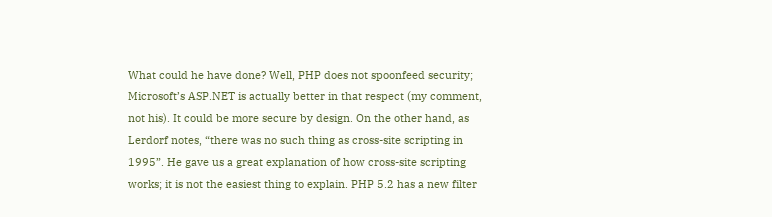What could he have done? Well, PHP does not spoonfeed security; Microsoft’s ASP.NET is actually better in that respect (my comment, not his). It could be more secure by design. On the other hand, as Lerdorf notes, “there was no such thing as cross-site scripting in 1995”. He gave us a great explanation of how cross-site scripting works; it is not the easiest thing to explain. PHP 5.2 has a new filter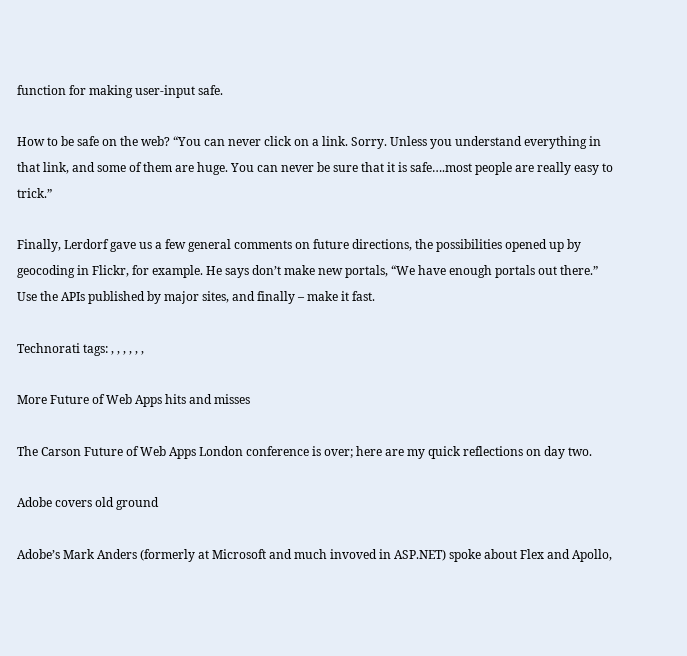function for making user-input safe.

How to be safe on the web? “You can never click on a link. Sorry. Unless you understand everything in that link, and some of them are huge. You can never be sure that it is safe….most people are really easy to trick.”

Finally, Lerdorf gave us a few general comments on future directions, the possibilities opened up by geocoding in Flickr, for example. He says don’t make new portals, “We have enough portals out there.” Use the APIs published by major sites, and finally – make it fast.

Technorati tags: , , , , , ,

More Future of Web Apps hits and misses

The Carson Future of Web Apps London conference is over; here are my quick reflections on day two.

Adobe covers old ground

Adobe’s Mark Anders (formerly at Microsoft and much invoved in ASP.NET) spoke about Flex and Apollo,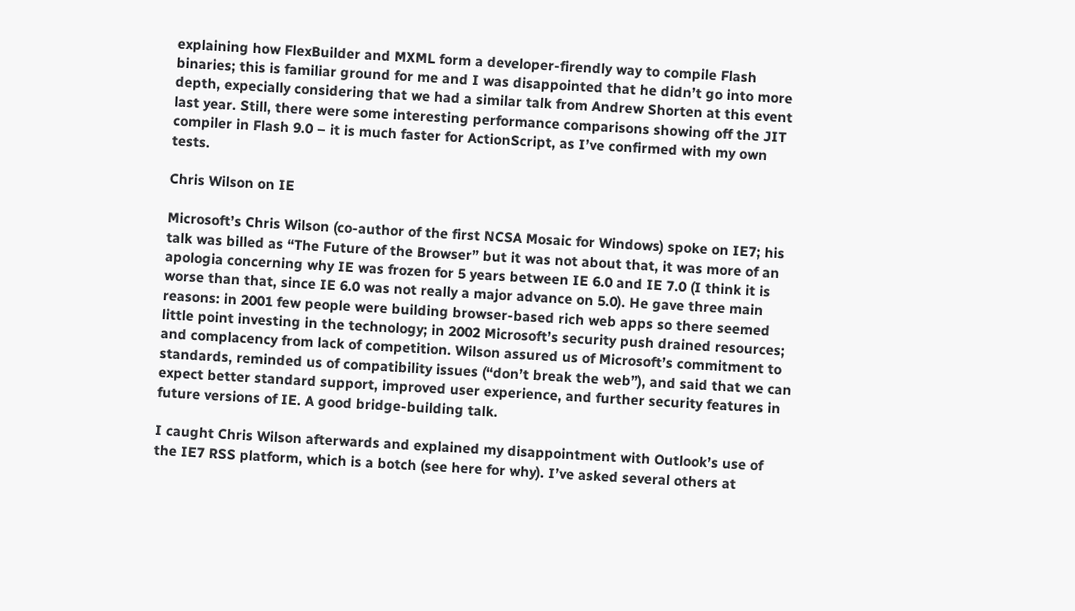explaining how FlexBuilder and MXML form a developer-firendly way to compile Flash binaries; this is familiar ground for me and I was disappointed that he didn’t go into more depth, expecially considering that we had a similar talk from Andrew Shorten at this event last year. Still, there were some interesting performance comparisons showing off the JIT compiler in Flash 9.0 – it is much faster for ActionScript, as I’ve confirmed with my own tests.

Chris Wilson on IE

Microsoft’s Chris Wilson (co-author of the first NCSA Mosaic for Windows) spoke on IE7; his talk was billed as “The Future of the Browser” but it was not about that, it was more of an apologia concerning why IE was frozen for 5 years between IE 6.0 and IE 7.0 (I think it is worse than that, since IE 6.0 was not really a major advance on 5.0). He gave three main reasons: in 2001 few people were building browser-based rich web apps so there seemed little point investing in the technology; in 2002 Microsoft’s security push drained resources; and complacency from lack of competition. Wilson assured us of Microsoft’s commitment to standards, reminded us of compatibility issues (“don’t break the web”), and said that we can expect better standard support, improved user experience, and further security features in future versions of IE. A good bridge-building talk.

I caught Chris Wilson afterwards and explained my disappointment with Outlook’s use of the IE7 RSS platform, which is a botch (see here for why). I’ve asked several others at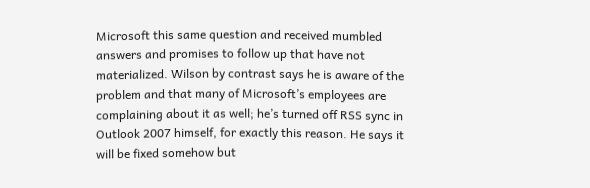Microsoft this same question and received mumbled answers and promises to follow up that have not materialized. Wilson by contrast says he is aware of the problem and that many of Microsoft’s employees are complaining about it as well; he’s turned off RSS sync in Outlook 2007 himself, for exactly this reason. He says it will be fixed somehow but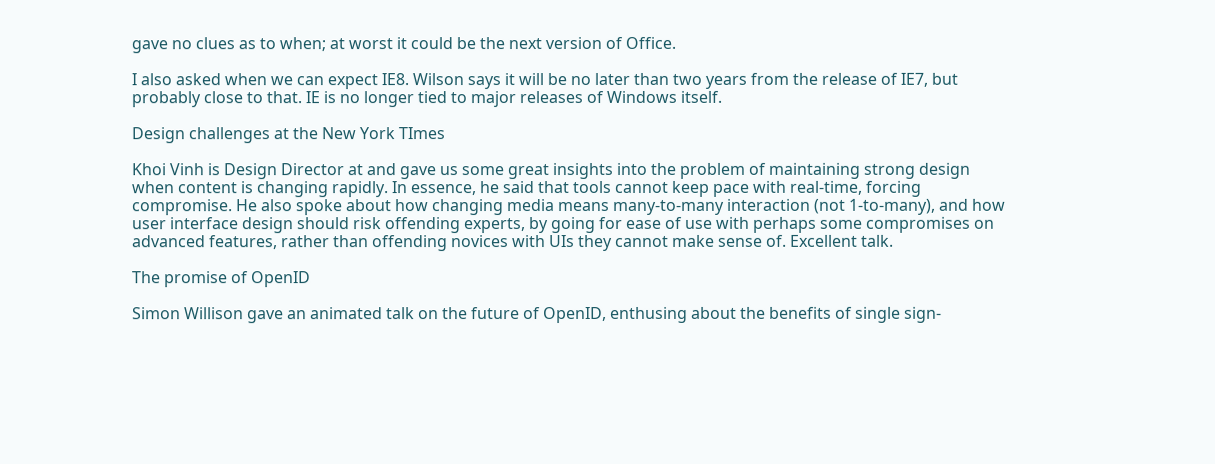gave no clues as to when; at worst it could be the next version of Office.

I also asked when we can expect IE8. Wilson says it will be no later than two years from the release of IE7, but probably close to that. IE is no longer tied to major releases of Windows itself.

Design challenges at the New York TImes

Khoi Vinh is Design Director at and gave us some great insights into the problem of maintaining strong design when content is changing rapidly. In essence, he said that tools cannot keep pace with real-time, forcing compromise. He also spoke about how changing media means many-to-many interaction (not 1-to-many), and how user interface design should risk offending experts, by going for ease of use with perhaps some compromises on advanced features, rather than offending novices with UIs they cannot make sense of. Excellent talk.

The promise of OpenID

Simon Willison gave an animated talk on the future of OpenID, enthusing about the benefits of single sign-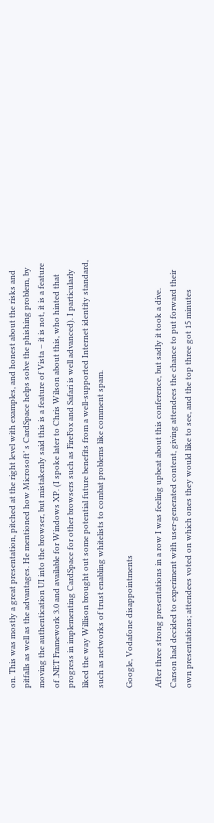on. This was mostly a great presentation, pitched at the right level with examples, and honest about the risks and pitfalls as well as the advantages. He mentioned how Microsoft’ s CardSpace helps solve the phishing problem, by moving the authentication UI into the browser, but mistakenly said this is a feature of Vista – it is not, it is a feature of .NET Framework 3.0 and available for Windows XP. (I spoke later to Chris Wilson about this, who hinted that progress in implementing CardSpace for other browsers such as FireFox and Safari is well advanced). I particularly liked the way Willison brought out some potential future benefits from a well-supported Internet identity standard, such as networks of trust enabling whitelists to combat problems like comment spam.

Google, Vodafone disappointments

After three strong presentations in a row I was feeling upbeat about this conference, but sadly it took a dive. Carson had decided to experiment with user-generated content, giving attendees the chance to put forward their own presentations; attendees voted on which ones they would like to see, and the top three got 15 minutes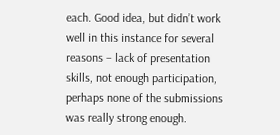each. Good idea, but didn’t work well in this instance for several reasons – lack of presentation skills, not enough participation, perhaps none of the submissions was really strong enough.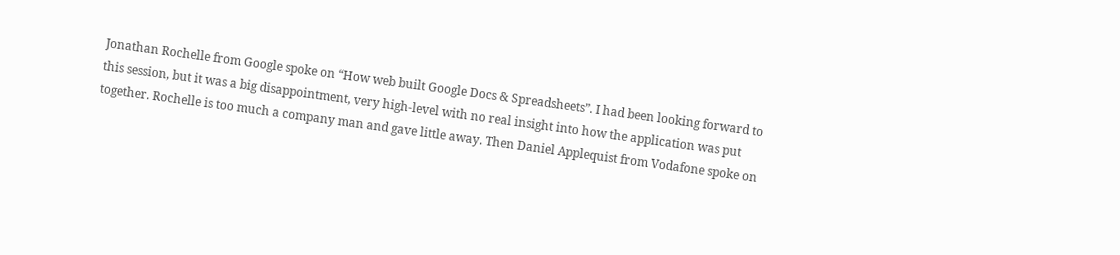Jonathan Rochelle from Google spoke on “How web built Google Docs & Spreadsheets”. I had been looking forward to this session, but it was a big disappointment, very high-level with no real insight into how the application was put together. Rochelle is too much a company man and gave little away. Then Daniel Applequist from Vodafone spoke on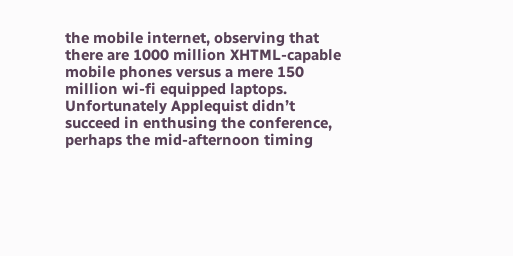the mobile internet, observing that there are 1000 million XHTML-capable mobile phones versus a mere 150 million wi-fi equipped laptops. Unfortunately Applequist didn’t succeed in enthusing the conference, perhaps the mid-afternoon timing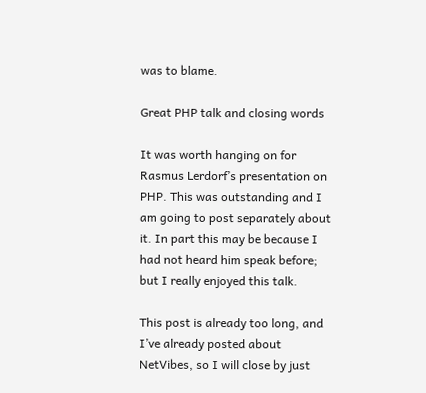was to blame.

Great PHP talk and closing words

It was worth hanging on for Rasmus Lerdorf’s presentation on PHP. This was outstanding and I am going to post separately about it. In part this may be because I had not heard him speak before; but I really enjoyed this talk.

This post is already too long, and I’ve already posted about NetVibes, so I will close by just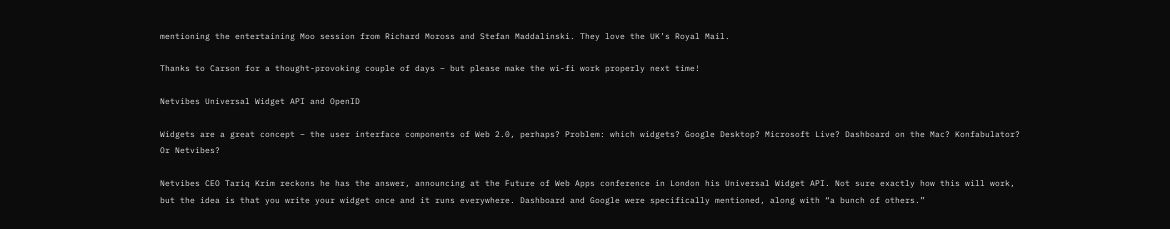mentioning the entertaining Moo session from Richard Moross and Stefan Maddalinski. They love the UK’s Royal Mail.

Thanks to Carson for a thought-provoking couple of days – but please make the wi-fi work properly next time!

Netvibes Universal Widget API and OpenID

Widgets are a great concept – the user interface components of Web 2.0, perhaps? Problem: which widgets? Google Desktop? Microsoft Live? Dashboard on the Mac? Konfabulator? Or Netvibes?

Netvibes CEO Tariq Krim reckons he has the answer, announcing at the Future of Web Apps conference in London his Universal Widget API. Not sure exactly how this will work, but the idea is that you write your widget once and it runs everywhere. Dashboard and Google were specifically mentioned, along with “a bunch of others.”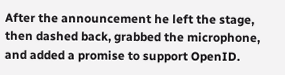After the announcement he left the stage, then dashed back, grabbed the microphone, and added a promise to support OpenID.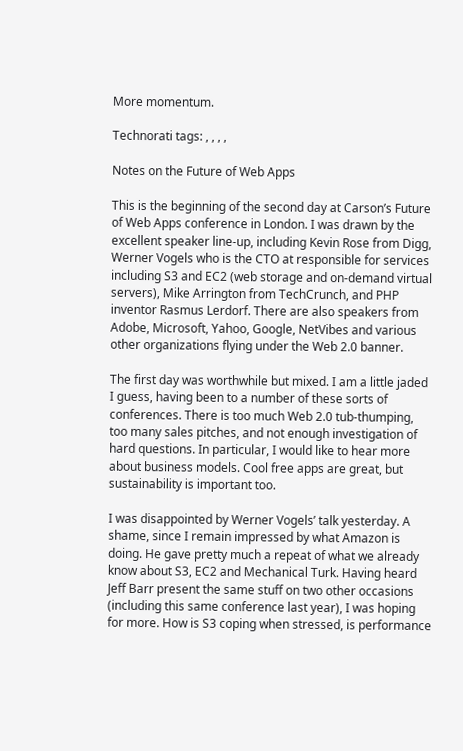More momentum.

Technorati tags: , , , ,

Notes on the Future of Web Apps

This is the beginning of the second day at Carson’s Future of Web Apps conference in London. I was drawn by the excellent speaker line-up, including Kevin Rose from Digg, Werner Vogels who is the CTO at responsible for services including S3 and EC2 (web storage and on-demand virtual servers), Mike Arrington from TechCrunch, and PHP inventor Rasmus Lerdorf. There are also speakers from Adobe, Microsoft, Yahoo, Google, NetVibes and various other organizations flying under the Web 2.0 banner.

The first day was worthwhile but mixed. I am a little jaded I guess, having been to a number of these sorts of conferences. There is too much Web 2.0 tub-thumping, too many sales pitches, and not enough investigation of hard questions. In particular, I would like to hear more about business models. Cool free apps are great, but sustainability is important too.

I was disappointed by Werner Vogels’ talk yesterday. A shame, since I remain impressed by what Amazon is doing. He gave pretty much a repeat of what we already know about S3, EC2 and Mechanical Turk. Having heard Jeff Barr present the same stuff on two other occasions (including this same conference last year), I was hoping for more. How is S3 coping when stressed, is performance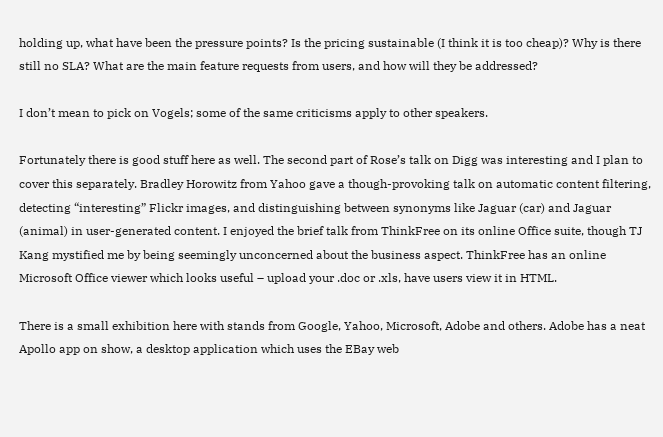holding up, what have been the pressure points? Is the pricing sustainable (I think it is too cheap)? Why is there still no SLA? What are the main feature requests from users, and how will they be addressed?

I don’t mean to pick on Vogels; some of the same criticisms apply to other speakers.

Fortunately there is good stuff here as well. The second part of Rose’s talk on Digg was interesting and I plan to cover this separately. Bradley Horowitz from Yahoo gave a though-provoking talk on automatic content filtering, detecting “interesting” Flickr images, and distinguishing between synonyms like Jaguar (car) and Jaguar (animal) in user-generated content. I enjoyed the brief talk from ThinkFree on its online Office suite, though TJ Kang mystified me by being seemingly unconcerned about the business aspect. ThinkFree has an online Microsoft Office viewer which looks useful – upload your .doc or .xls, have users view it in HTML.

There is a small exhibition here with stands from Google, Yahoo, Microsoft, Adobe and others. Adobe has a neat Apollo app on show, a desktop application which uses the EBay web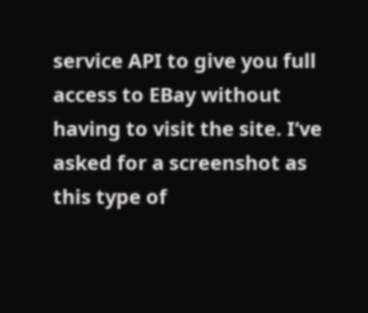service API to give you full access to EBay without having to visit the site. I’ve asked for a screenshot as this type of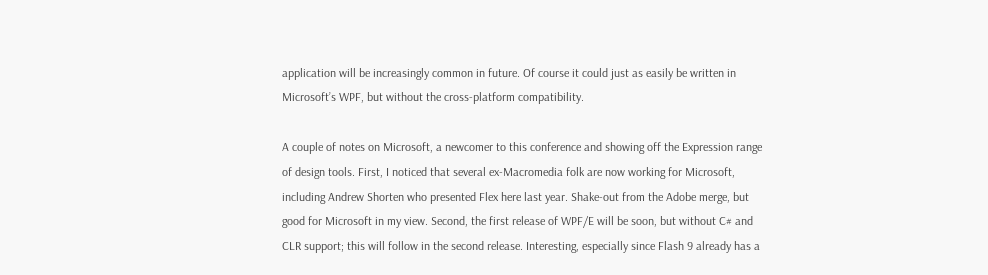application will be increasingly common in future. Of course it could just as easily be written in Microsoft’s WPF, but without the cross-platform compatibility.

A couple of notes on Microsoft, a newcomer to this conference and showing off the Expression range of design tools. First, I noticed that several ex-Macromedia folk are now working for Microsoft, including Andrew Shorten who presented Flex here last year. Shake-out from the Adobe merge, but good for Microsoft in my view. Second, the first release of WPF/E will be soon, but without C# and CLR support; this will follow in the second release. Interesting, especially since Flash 9 already has a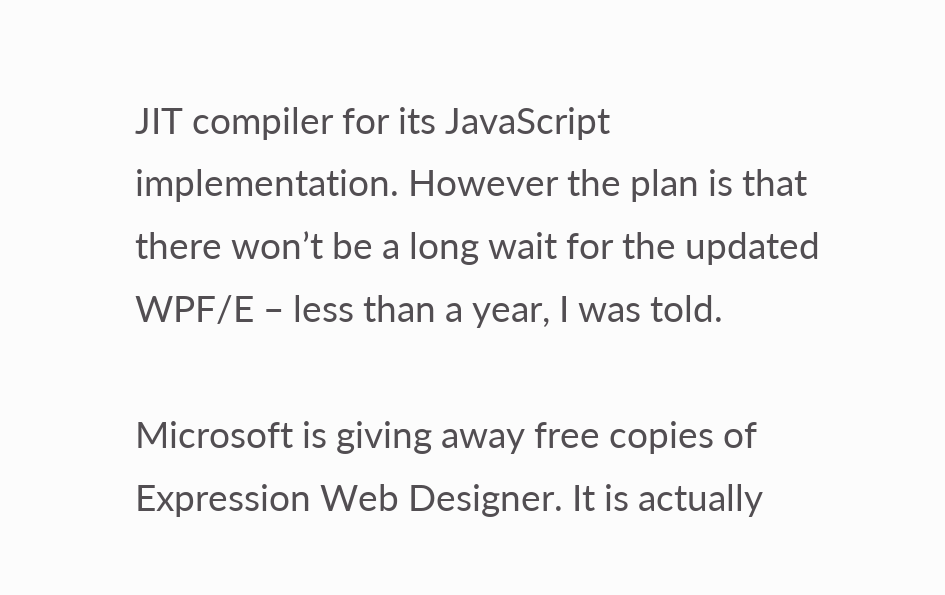JIT compiler for its JavaScript implementation. However the plan is that there won’t be a long wait for the updated WPF/E – less than a year, I was told.

Microsoft is giving away free copies of Expression Web Designer. It is actually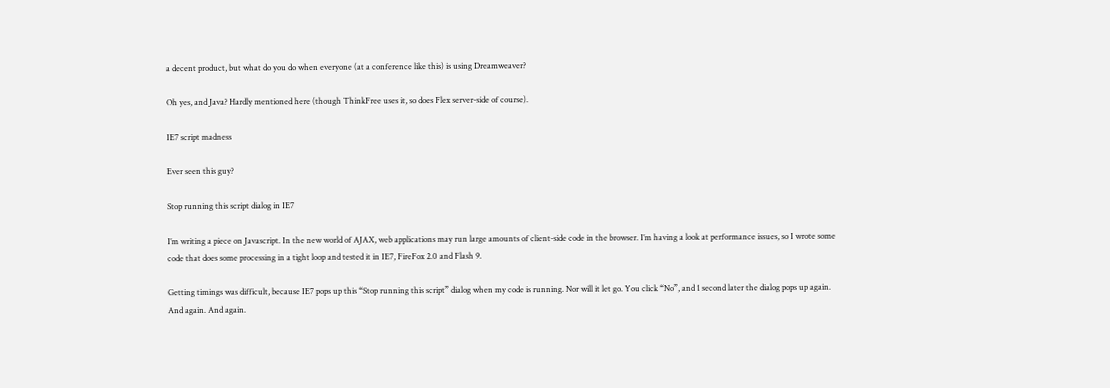a decent product, but what do you do when everyone (at a conference like this) is using Dreamweaver?

Oh yes, and Java? Hardly mentioned here (though ThinkFree uses it, so does Flex server-side of course).

IE7 script madness

Ever seen this guy?

Stop running this script dialog in IE7

I’m writing a piece on Javascript. In the new world of AJAX, web applications may run large amounts of client-side code in the browser. I’m having a look at performance issues, so I wrote some code that does some processing in a tight loop and tested it in IE7, FireFox 2.0 and Flash 9.

Getting timings was difficult, because IE7 pops up this “Stop running this script” dialog when my code is running. Nor will it let go. You click “No”, and 1 second later the dialog pops up again. And again. And again.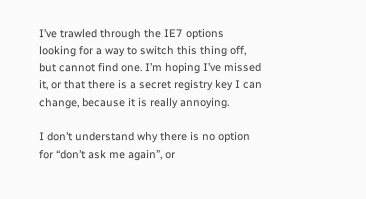I’ve trawled through the IE7 options looking for a way to switch this thing off, but cannot find one. I’m hoping I’ve missed it, or that there is a secret registry key I can change, because it is really annoying.

I don’t understand why there is no option for “don’t ask me again”, or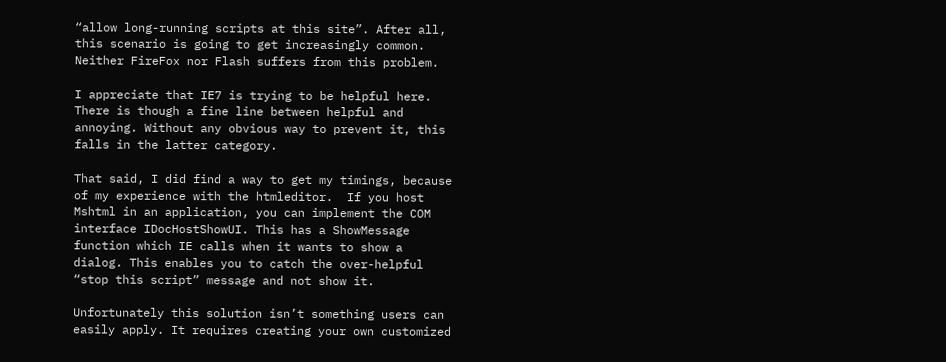“allow long-running scripts at this site”. After all, this scenario is going to get increasingly common. Neither FireFox nor Flash suffers from this problem.

I appreciate that IE7 is trying to be helpful here. There is though a fine line between helpful and annoying. Without any obvious way to prevent it, this falls in the latter category.

That said, I did find a way to get my timings, because of my experience with the htmleditor.  If you host Mshtml in an application, you can implement the COM interface IDocHostShowUI. This has a ShowMessage function which IE calls when it wants to show a dialog. This enables you to catch the over-helpful “stop this script” message and not show it.

Unfortunately this solution isn’t something users can easily apply. It requires creating your own customized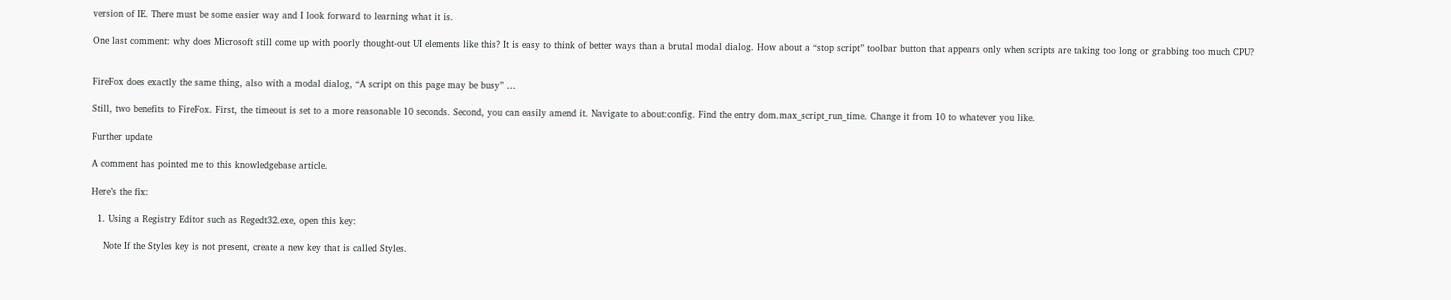version of IE. There must be some easier way and I look forward to learning what it is.

One last comment: why does Microsoft still come up with poorly thought-out UI elements like this? It is easy to think of better ways than a brutal modal dialog. How about a “stop script” toolbar button that appears only when scripts are taking too long or grabbing too much CPU?


FireFox does exactly the same thing, also with a modal dialog, “A script on this page may be busy” …

Still, two benefits to FireFox. First, the timeout is set to a more reasonable 10 seconds. Second, you can easily amend it. Navigate to about:config. Find the entry dom.max_script_run_time. Change it from 10 to whatever you like.

Further update

A comment has pointed me to this knowledgebase article.

Here’s the fix:

  1. Using a Registry Editor such as Regedt32.exe, open this key:

    Note If the Styles key is not present, create a new key that is called Styles.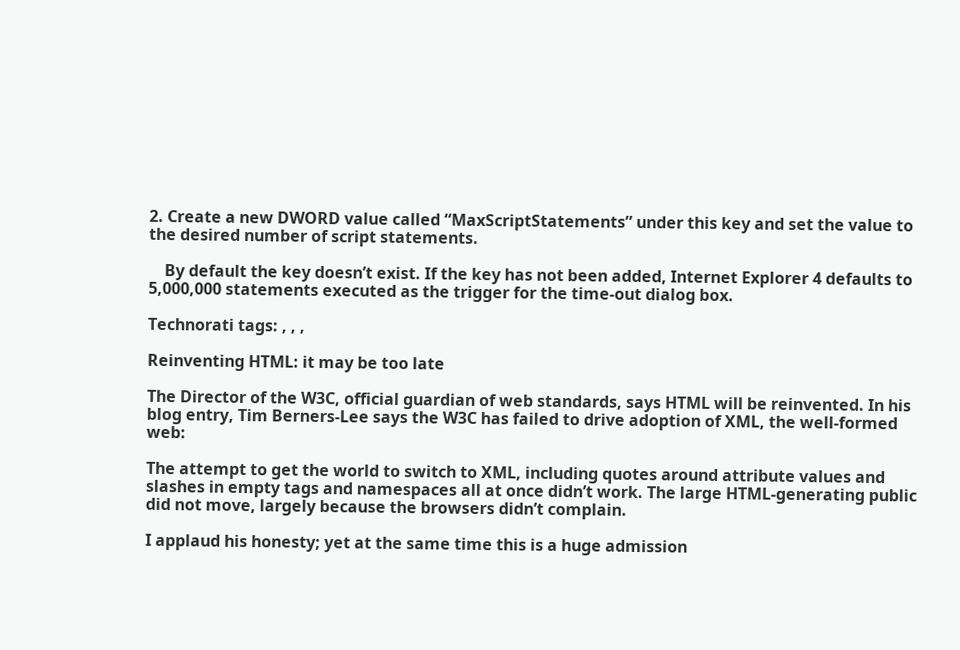2. Create a new DWORD value called “MaxScriptStatements” under this key and set the value to the desired number of script statements.

    By default the key doesn’t exist. If the key has not been added, Internet Explorer 4 defaults to 5,000,000 statements executed as the trigger for the time-out dialog box.

Technorati tags: , , ,

Reinventing HTML: it may be too late

The Director of the W3C, official guardian of web standards, says HTML will be reinvented. In his blog entry, Tim Berners-Lee says the W3C has failed to drive adoption of XML, the well-formed web:

The attempt to get the world to switch to XML, including quotes around attribute values and slashes in empty tags and namespaces all at once didn’t work. The large HTML-generating public did not move, largely because the browsers didn’t complain.

I applaud his honesty; yet at the same time this is a huge admission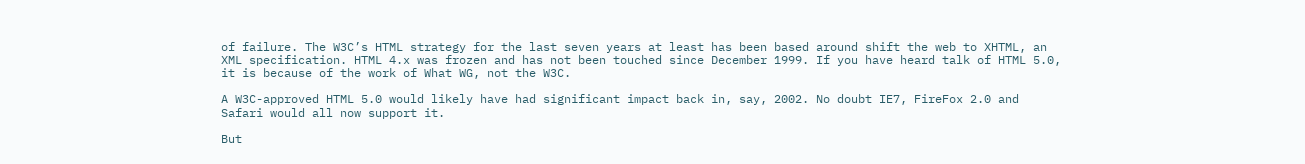of failure. The W3C’s HTML strategy for the last seven years at least has been based around shift the web to XHTML, an XML specification. HTML 4.x was frozen and has not been touched since December 1999. If you have heard talk of HTML 5.0, it is because of the work of What WG, not the W3C.

A W3C-approved HTML 5.0 would likely have had significant impact back in, say, 2002. No doubt IE7, FireFox 2.0 and Safari would all now support it.

But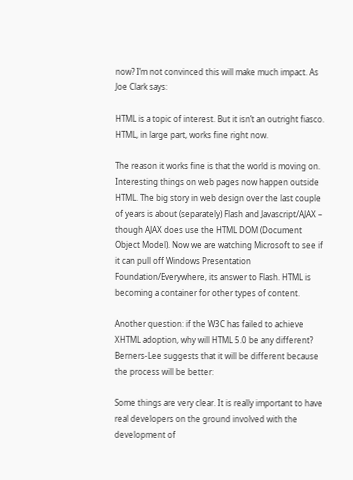now? I’m not convinced this will make much impact. As Joe Clark says:

HTML is a topic of interest. But it isn’t an outright fiasco. HTML, in large part, works fine right now.

The reason it works fine is that the world is moving on. Interesting things on web pages now happen outside HTML. The big story in web design over the last couple of years is about (separately) Flash and Javascript/AJAX – though AJAX does use the HTML DOM (Document Object Model). Now we are watching Microsoft to see if it can pull off Windows Presentation Foundation/Everywhere, its answer to Flash. HTML is becoming a container for other types of content.

Another question: if the W3C has failed to achieve XHTML adoption, why will HTML 5.0 be any different? Berners-Lee suggests that it will be different because the process will be better:

Some things are very clear. It is really important to have real developers on the ground involved with the development of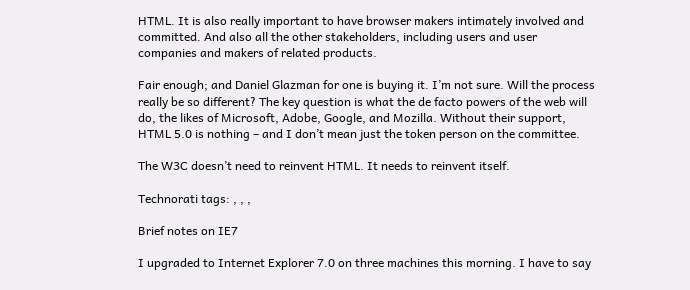HTML. It is also really important to have browser makers intimately involved and committed. And also all the other stakeholders, including users and user companies and makers of related products.

Fair enough; and Daniel Glazman for one is buying it. I’m not sure. Will the process really be so different? The key question is what the de facto powers of the web will do, the likes of Microsoft, Adobe, Google, and Mozilla. Without their support, HTML 5.0 is nothing – and I don’t mean just the token person on the committee.

The W3C doesn’t need to reinvent HTML. It needs to reinvent itself.

Technorati tags: , , ,

Brief notes on IE7

I upgraded to Internet Explorer 7.0 on three machines this morning. I have to say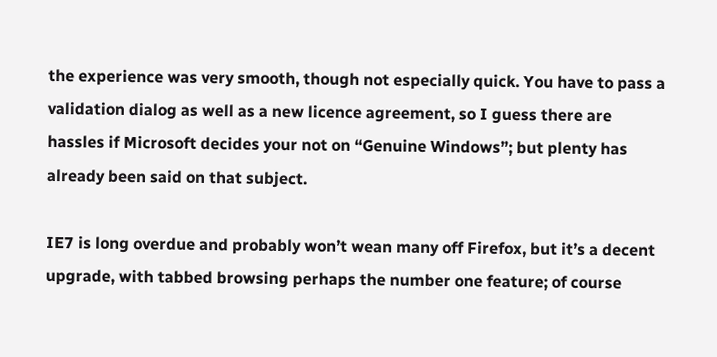the experience was very smooth, though not especially quick. You have to pass a validation dialog as well as a new licence agreement, so I guess there are hassles if Microsoft decides your not on “Genuine Windows”; but plenty has already been said on that subject.

IE7 is long overdue and probably won’t wean many off Firefox, but it’s a decent upgrade, with tabbed browsing perhaps the number one feature; of course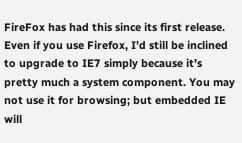FireFox has had this since its first release. Even if you use Firefox, I’d still be inclined to upgrade to IE7 simply because it’s pretty much a system component. You may not use it for browsing; but embedded IE will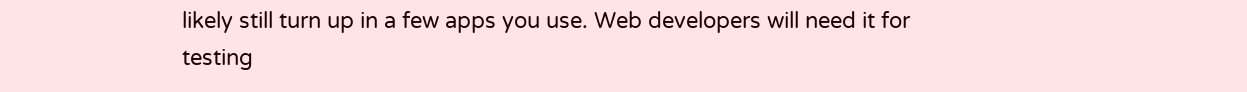likely still turn up in a few apps you use. Web developers will need it for testing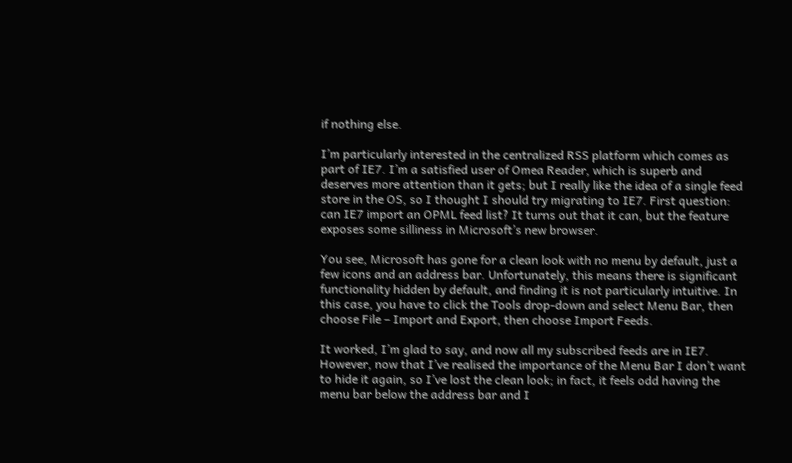if nothing else.

I’m particularly interested in the centralized RSS platform which comes as part of IE7. I’m a satisfied user of Omea Reader, which is superb and deserves more attention than it gets; but I really like the idea of a single feed store in the OS, so I thought I should try migrating to IE7. First question: can IE7 import an OPML feed list? It turns out that it can, but the feature exposes some silliness in Microsoft’s new browser.

You see, Microsoft has gone for a clean look with no menu by default, just a few icons and an address bar. Unfortunately, this means there is significant functionality hidden by default, and finding it is not particularly intuitive. In this case, you have to click the Tools drop-down and select Menu Bar, then choose File – Import and Export, then choose Import Feeds.

It worked, I’m glad to say, and now all my subscribed feeds are in IE7. However, now that I’ve realised the importance of the Menu Bar I don’t want to hide it again, so I’ve lost the clean look; in fact, it feels odd having the menu bar below the address bar and I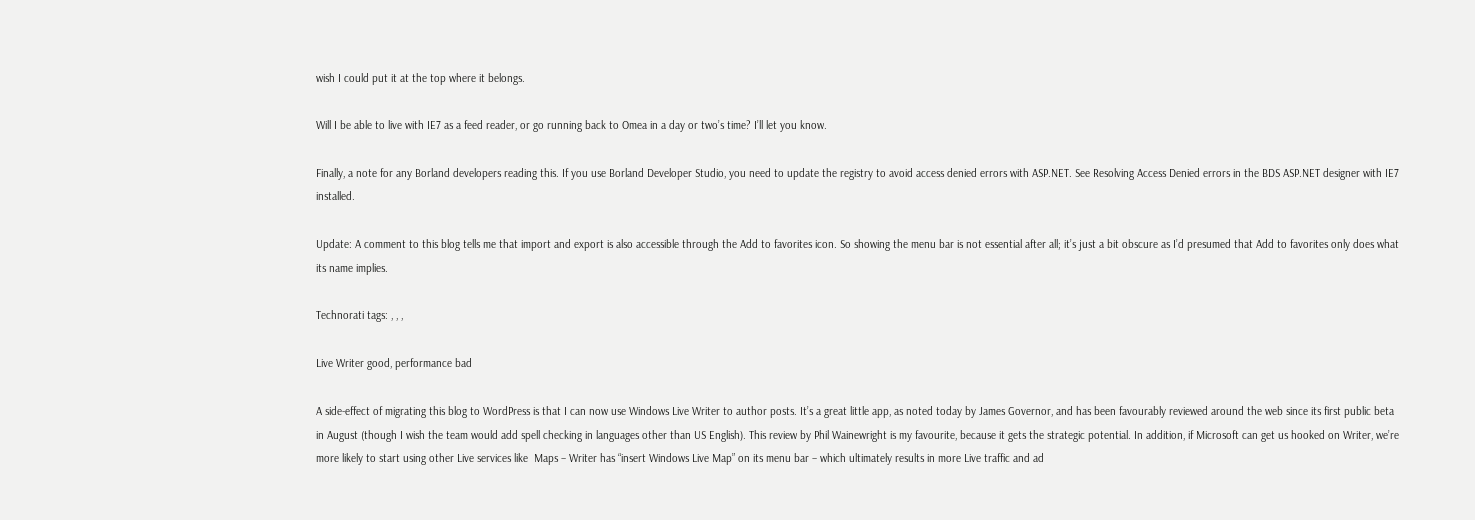wish I could put it at the top where it belongs.

Will I be able to live with IE7 as a feed reader, or go running back to Omea in a day or two’s time? I’ll let you know.

Finally, a note for any Borland developers reading this. If you use Borland Developer Studio, you need to update the registry to avoid access denied errors with ASP.NET. See Resolving Access Denied errors in the BDS ASP.NET designer with IE7 installed.

Update: A comment to this blog tells me that import and export is also accessible through the Add to favorites icon. So showing the menu bar is not essential after all; it’s just a bit obscure as I’d presumed that Add to favorites only does what its name implies.

Technorati tags: , , ,

Live Writer good, performance bad

A side-effect of migrating this blog to WordPress is that I can now use Windows Live Writer to author posts. It’s a great little app, as noted today by James Governor, and has been favourably reviewed around the web since its first public beta in August (though I wish the team would add spell checking in languages other than US English). This review by Phil Wainewright is my favourite, because it gets the strategic potential. In addition, if Microsoft can get us hooked on Writer, we’re more likely to start using other Live services like  Maps – Writer has “insert Windows Live Map” on its menu bar – which ultimately results in more Live traffic and ad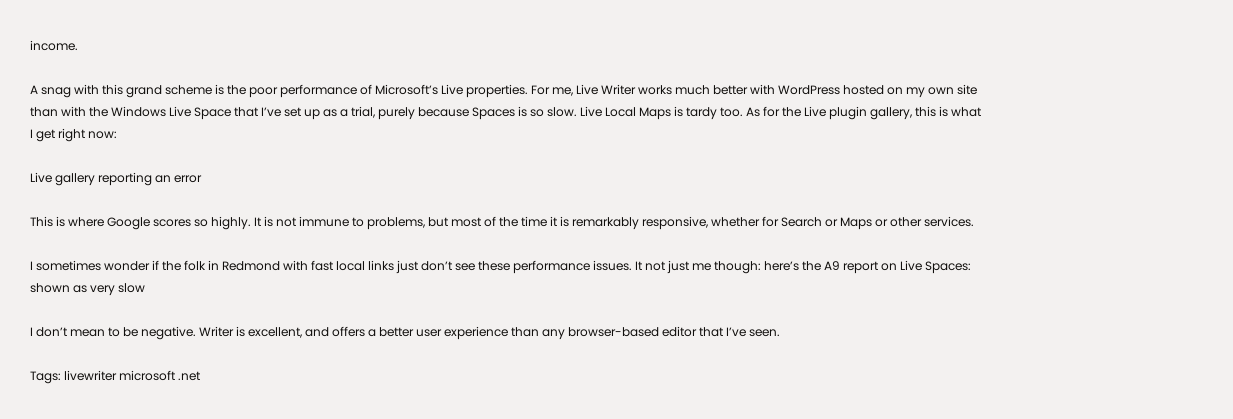income.

A snag with this grand scheme is the poor performance of Microsoft’s Live properties. For me, Live Writer works much better with WordPress hosted on my own site than with the Windows Live Space that I’ve set up as a trial, purely because Spaces is so slow. Live Local Maps is tardy too. As for the Live plugin gallery, this is what I get right now:

Live gallery reporting an error

This is where Google scores so highly. It is not immune to problems, but most of the time it is remarkably responsive, whether for Search or Maps or other services.

I sometimes wonder if the folk in Redmond with fast local links just don’t see these performance issues. It not just me though: here’s the A9 report on Live Spaces: shown as very slow

I don’t mean to be negative. Writer is excellent, and offers a better user experience than any browser-based editor that I’ve seen.

Tags: livewriter microsoft .net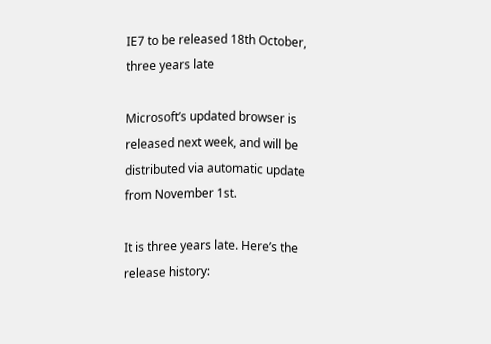IE7 to be released 18th October, three years late

Microsoft’s updated browser is released next week, and will be distributed via automatic update from November 1st.

It is three years late. Here’s the release history: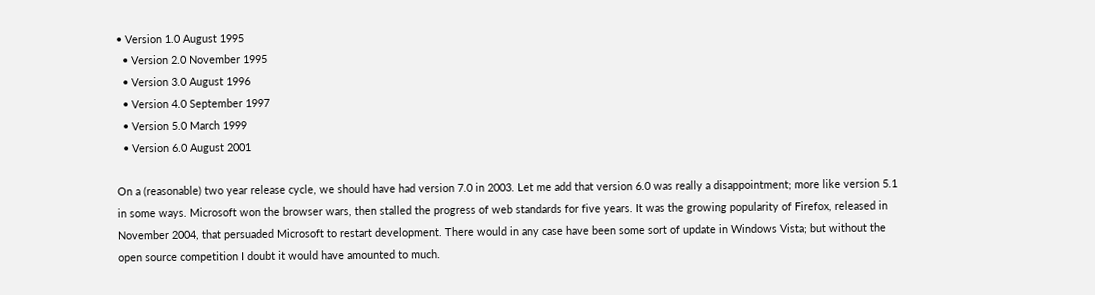• Version 1.0 August 1995
  • Version 2.0 November 1995
  • Version 3.0 August 1996
  • Version 4.0 September 1997
  • Version 5.0 March 1999
  • Version 6.0 August 2001

On a (reasonable) two year release cycle, we should have had version 7.0 in 2003. Let me add that version 6.0 was really a disappointment; more like version 5.1 in some ways. Microsoft won the browser wars, then stalled the progress of web standards for five years. It was the growing popularity of Firefox, released in November 2004, that persuaded Microsoft to restart development. There would in any case have been some sort of update in Windows Vista; but without the open source competition I doubt it would have amounted to much.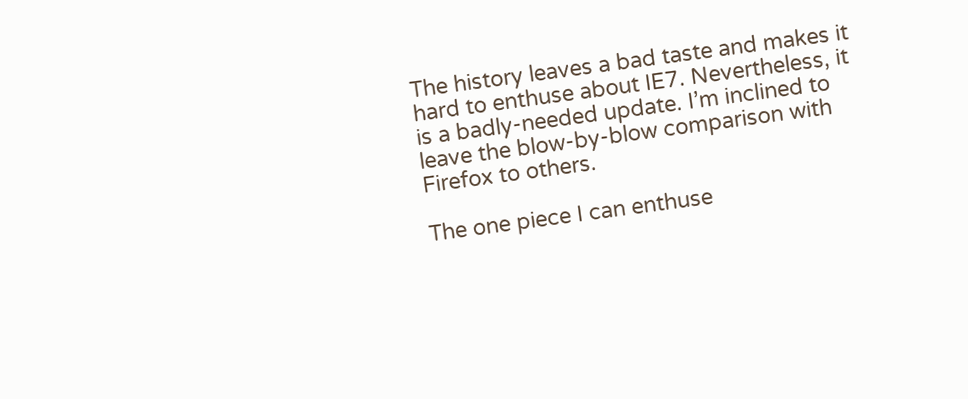The history leaves a bad taste and makes it hard to enthuse about IE7. Nevertheless, it is a badly-needed update. I’m inclined to leave the blow-by-blow comparison with Firefox to others.

The one piece I can enthuse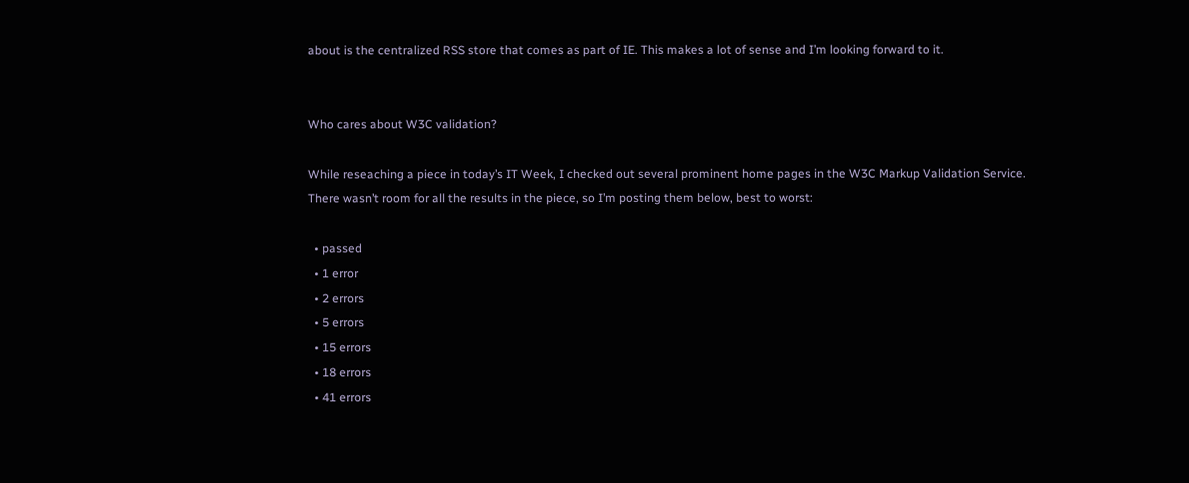about is the centralized RSS store that comes as part of IE. This makes a lot of sense and I’m looking forward to it.


Who cares about W3C validation?

While reseaching a piece in today’s IT Week, I checked out several prominent home pages in the W3C Markup Validation Service. There wasn’t room for all the results in the piece, so I’m posting them below, best to worst:

  • passed
  • 1 error
  • 2 errors
  • 5 errors
  • 15 errors
  • 18 errors
  • 41 errors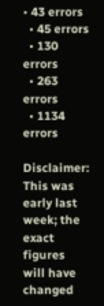• 43 errors
  • 45 errors
  • 130 errors
  • 263 errors
  • 1134 errors

Disclaimer: This was early last week; the exact figures will have changed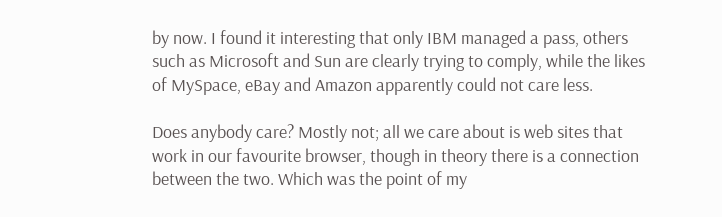by now. I found it interesting that only IBM managed a pass, others such as Microsoft and Sun are clearly trying to comply, while the likes of MySpace, eBay and Amazon apparently could not care less.

Does anybody care? Mostly not; all we care about is web sites that work in our favourite browser, though in theory there is a connection between the two. Which was the point of my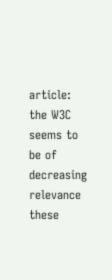article: the W3C seems to be of decreasing relevance these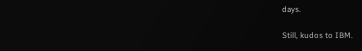days.

Still, kudos to IBM.